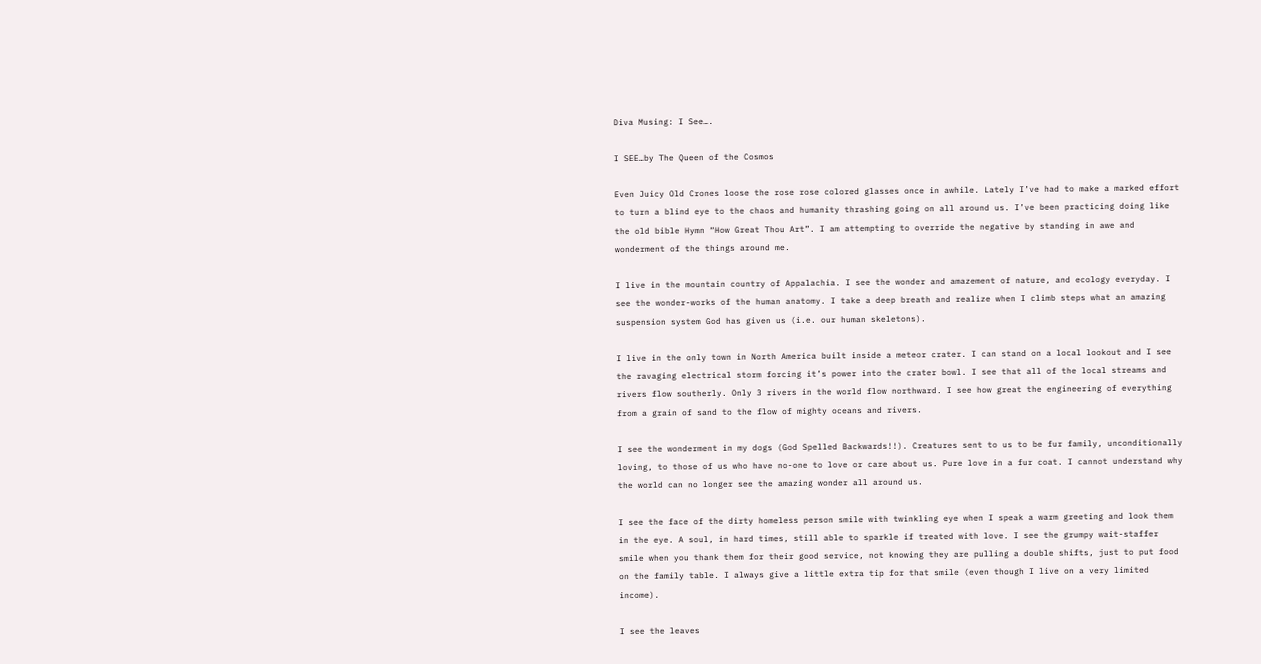Diva Musing: I See….

I SEE…by The Queen of the Cosmos

Even Juicy Old Crones loose the rose rose colored glasses once in awhile. Lately I’ve had to make a marked effort to turn a blind eye to the chaos and humanity thrashing going on all around us. I’ve been practicing doing like the old bible Hymn “How Great Thou Art”. I am attempting to override the negative by standing in awe and wonderment of the things around me.

I live in the mountain country of Appalachia. I see the wonder and amazement of nature, and ecology everyday. I see the wonder-works of the human anatomy. I take a deep breath and realize when I climb steps what an amazing suspension system God has given us (i.e. our human skeletons).

I live in the only town in North America built inside a meteor crater. I can stand on a local lookout and I see the ravaging electrical storm forcing it’s power into the crater bowl. I see that all of the local streams and rivers flow southerly. Only 3 rivers in the world flow northward. I see how great the engineering of everything from a grain of sand to the flow of mighty oceans and rivers.

I see the wonderment in my dogs (God Spelled Backwards!!). Creatures sent to us to be fur family, unconditionally loving, to those of us who have no-one to love or care about us. Pure love in a fur coat. I cannot understand why the world can no longer see the amazing wonder all around us.

I see the face of the dirty homeless person smile with twinkling eye when I speak a warm greeting and look them in the eye. A soul, in hard times, still able to sparkle if treated with love. I see the grumpy wait-staffer smile when you thank them for their good service, not knowing they are pulling a double shifts, just to put food on the family table. I always give a little extra tip for that smile (even though I live on a very limited income).

I see the leaves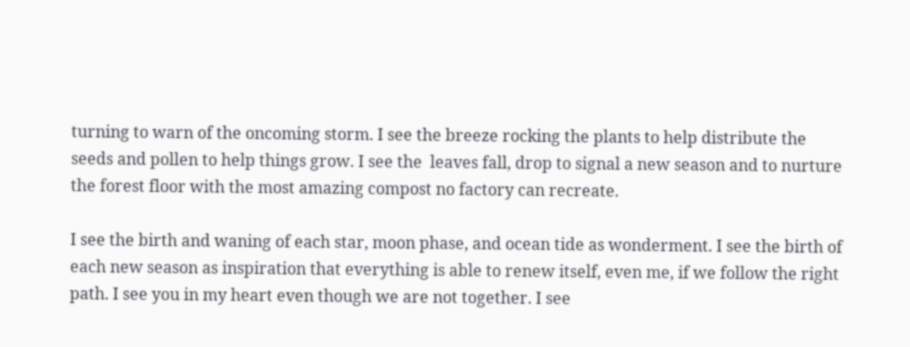turning to warn of the oncoming storm. I see the breeze rocking the plants to help distribute the seeds and pollen to help things grow. I see the  leaves fall, drop to signal a new season and to nurture the forest floor with the most amazing compost no factory can recreate.

I see the birth and waning of each star, moon phase, and ocean tide as wonderment. I see the birth of each new season as inspiration that everything is able to renew itself, even me, if we follow the right path. I see you in my heart even though we are not together. I see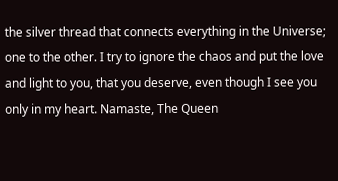the silver thread that connects everything in the Universe; one to the other. I try to ignore the chaos and put the love and light to you, that you deserve, even though I see you only in my heart. Namaste, The Queen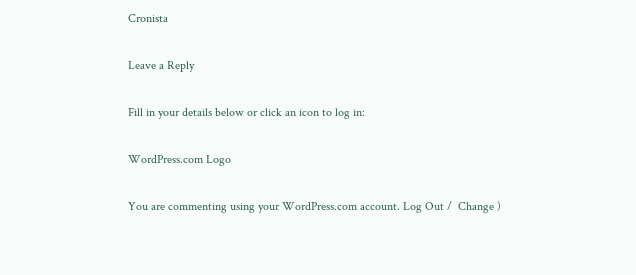Cronista

Leave a Reply

Fill in your details below or click an icon to log in:

WordPress.com Logo

You are commenting using your WordPress.com account. Log Out /  Change )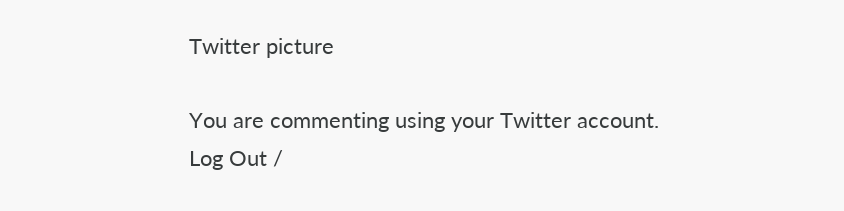Twitter picture

You are commenting using your Twitter account. Log Out /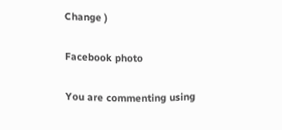Change )

Facebook photo

You are commenting using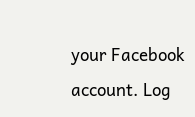your Facebook account. Log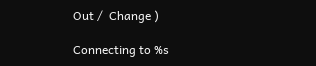Out /  Change )

Connecting to %s